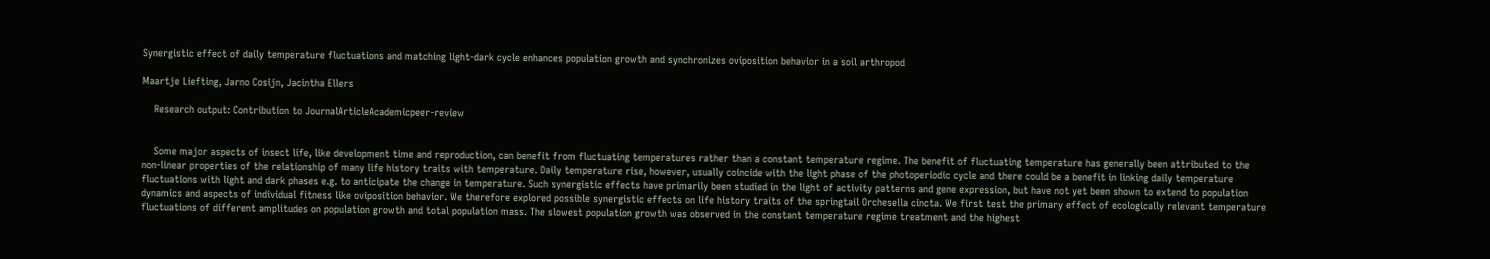Synergistic effect of daily temperature fluctuations and matching light-dark cycle enhances population growth and synchronizes oviposition behavior in a soil arthropod

Maartje Liefting, Jarno Cosijn, Jacintha Ellers

    Research output: Contribution to JournalArticleAcademicpeer-review


    Some major aspects of insect life, like development time and reproduction, can benefit from fluctuating temperatures rather than a constant temperature regime. The benefit of fluctuating temperature has generally been attributed to the non-linear properties of the relationship of many life history traits with temperature. Daily temperature rise, however, usually coincide with the light phase of the photoperiodic cycle and there could be a benefit in linking daily temperature fluctuations with light and dark phases e.g. to anticipate the change in temperature. Such synergistic effects have primarily been studied in the light of activity patterns and gene expression, but have not yet been shown to extend to population dynamics and aspects of individual fitness like oviposition behavior. We therefore explored possible synergistic effects on life history traits of the springtail Orchesella cincta. We first test the primary effect of ecologically relevant temperature fluctuations of different amplitudes on population growth and total population mass. The slowest population growth was observed in the constant temperature regime treatment and the highest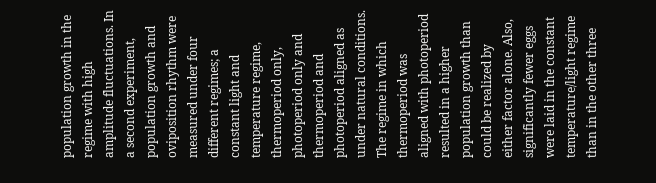population growth in the regime with high amplitude fluctuations. In a second experiment, population growth and oviposition rhythm were measured under four different regimes; a constant light and temperature regime, thermoperiod only, photoperiod only and thermoperiod and photoperiod aligned as under natural conditions. The regime in which thermoperiod was aligned with photoperiod resulted in a higher population growth than could be realized by either factor alone. Also, significantly fewer eggs were laid in the constant temperature/light regime than in the other three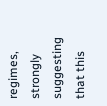regimes, strongly suggesting that this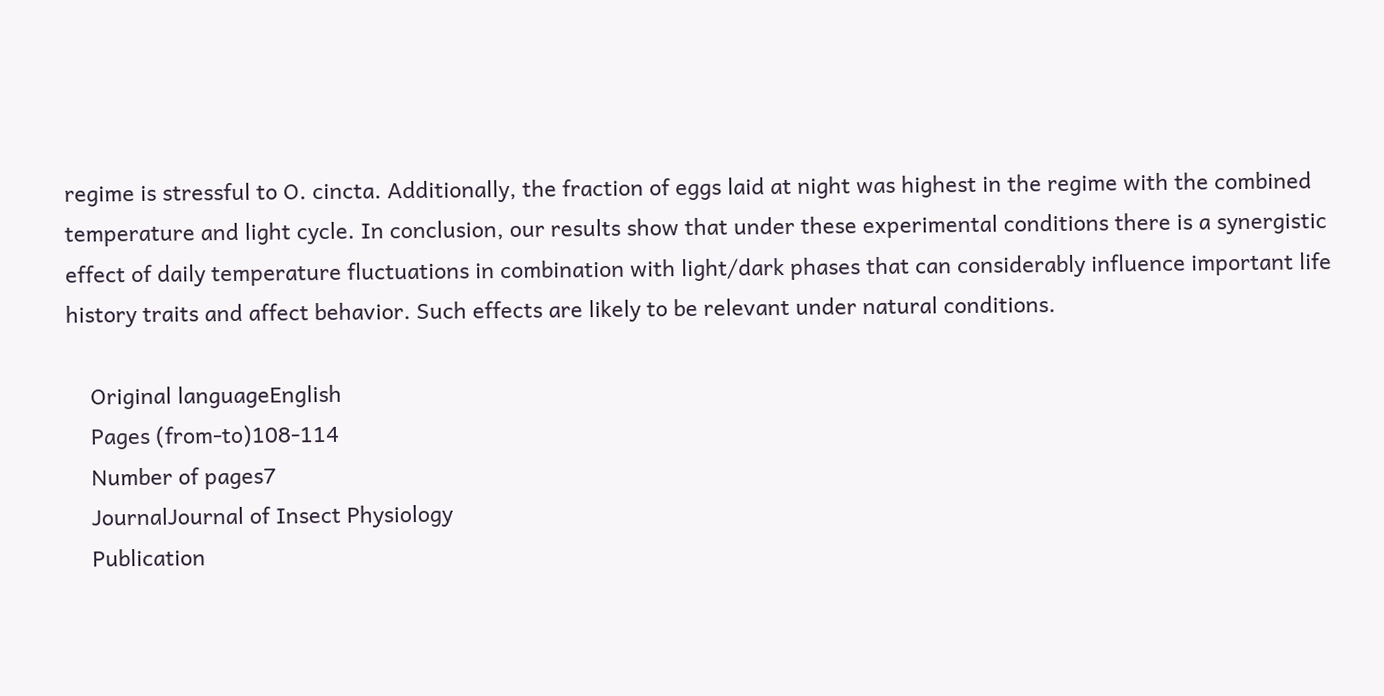regime is stressful to O. cincta. Additionally, the fraction of eggs laid at night was highest in the regime with the combined temperature and light cycle. In conclusion, our results show that under these experimental conditions there is a synergistic effect of daily temperature fluctuations in combination with light/dark phases that can considerably influence important life history traits and affect behavior. Such effects are likely to be relevant under natural conditions.

    Original languageEnglish
    Pages (from-to)108-114
    Number of pages7
    JournalJournal of Insect Physiology
    Publication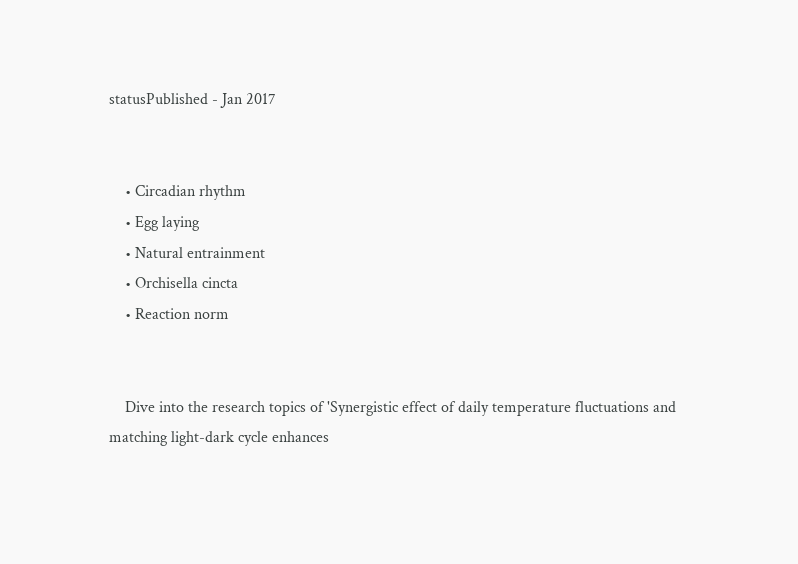statusPublished - Jan 2017


    • Circadian rhythm
    • Egg laying
    • Natural entrainment
    • Orchisella cincta
    • Reaction norm


    Dive into the research topics of 'Synergistic effect of daily temperature fluctuations and matching light-dark cycle enhances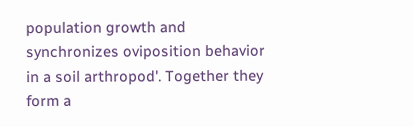population growth and synchronizes oviposition behavior in a soil arthropod'. Together they form a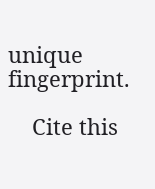unique fingerprint.

    Cite this